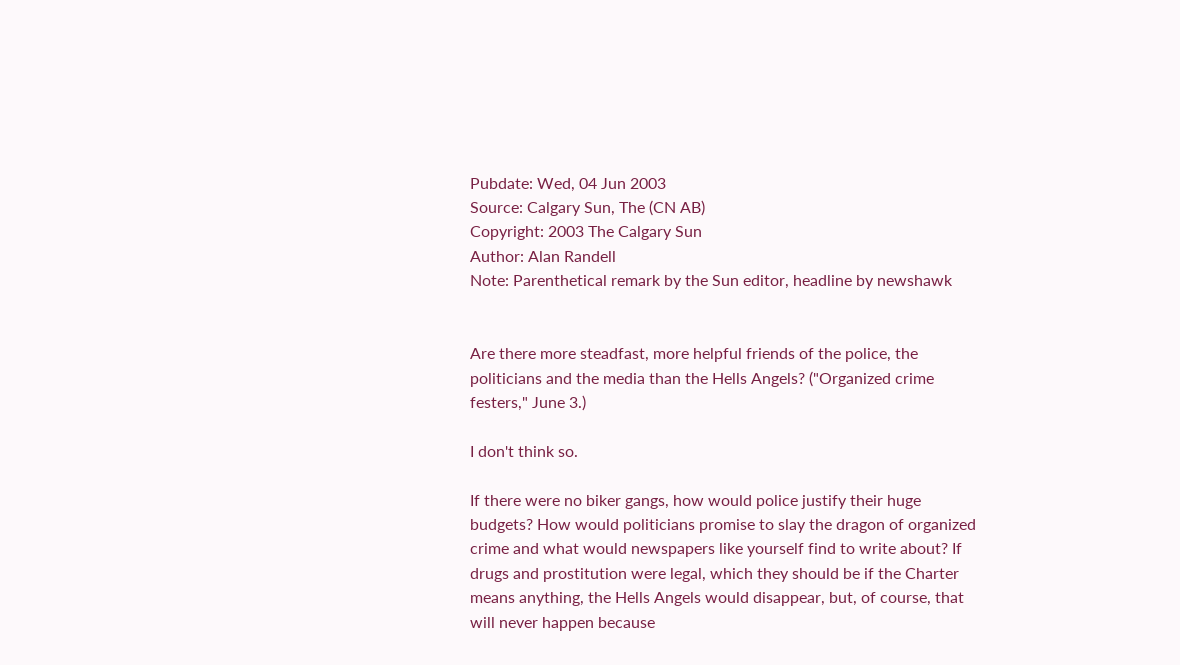Pubdate: Wed, 04 Jun 2003
Source: Calgary Sun, The (CN AB)
Copyright: 2003 The Calgary Sun
Author: Alan Randell
Note: Parenthetical remark by the Sun editor, headline by newshawk


Are there more steadfast, more helpful friends of the police, the
politicians and the media than the Hells Angels? ("Organized crime
festers," June 3.)

I don't think so.

If there were no biker gangs, how would police justify their huge
budgets? How would politicians promise to slay the dragon of organized
crime and what would newspapers like yourself find to write about? If
drugs and prostitution were legal, which they should be if the Charter
means anything, the Hells Angels would disappear, but, of course, that
will never happen because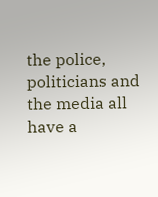the police, politicians and the media all
have a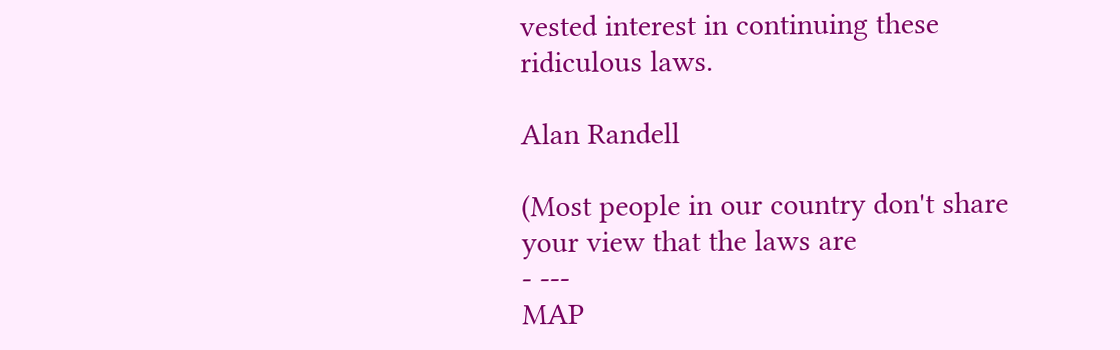vested interest in continuing these ridiculous laws.

Alan Randell

(Most people in our country don't share your view that the laws are
- ---
MAP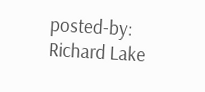posted-by: Richard Lake